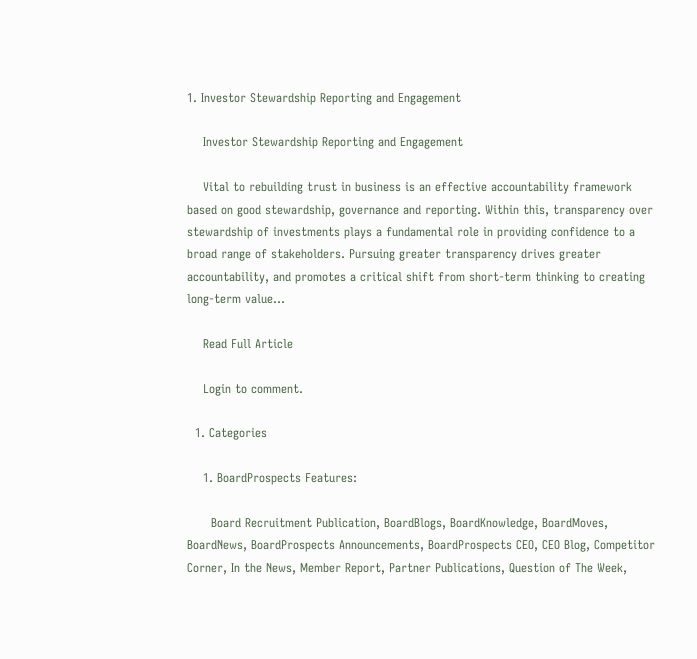1. Investor Stewardship Reporting and Engagement

    Investor Stewardship Reporting and Engagement

    Vital to rebuilding trust in business is an effective accountability framework based on good stewardship, governance and reporting. Within this, transparency over stewardship of investments plays a fundamental role in providing confidence to a broad range of stakeholders. Pursuing greater transparency drives greater accountability, and promotes a critical shift from short-term thinking to creating long-term value...

    Read Full Article

    Login to comment.

  1. Categories

    1. BoardProspects Features:

      Board Recruitment Publication, BoardBlogs, BoardKnowledge, BoardMoves, BoardNews, BoardProspects Announcements, BoardProspects CEO, CEO Blog, Competitor Corner, In the News, Member Report, Partner Publications, Question of The Week,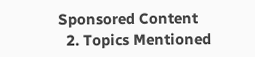Sponsored Content
  2. Topics Mentioned